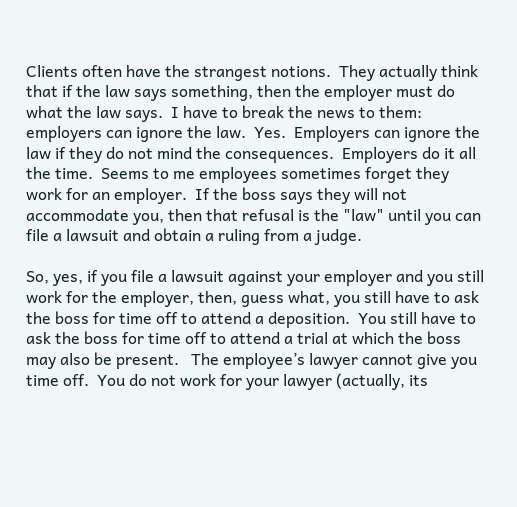Clients often have the strangest notions.  They actually think that if the law says something, then the employer must do what the law says.  I have to break the news to them:  employers can ignore the law.  Yes.  Employers can ignore the law if they do not mind the consequences.  Employers do it all the time.  Seems to me employees sometimes forget they work for an employer.  If the boss says they will not accommodate you, then that refusal is the "law" until you can file a lawsuit and obtain a ruling from a judge.

So, yes, if you file a lawsuit against your employer and you still work for the employer, then, guess what, you still have to ask the boss for time off to attend a deposition.  You still have to ask the boss for time off to attend a trial at which the boss may also be present.   The employee’s lawyer cannot give you time off.  You do not work for your lawyer (actually, its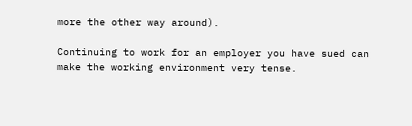more the other way around).

Continuing to work for an employer you have sued can make the working environment very tense.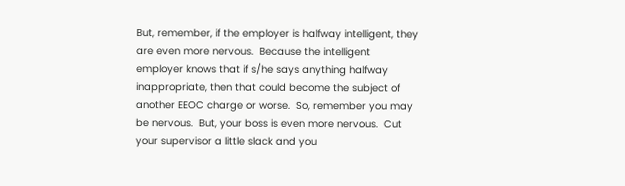But, remember, if the employer is halfway intelligent, they are even more nervous.  Because the intelligent employer knows that if s/he says anything halfway inappropriate, then that could become the subject of another EEOC charge or worse.  So, remember you may be nervous.  But, your boss is even more nervous.  Cut your supervisor a little slack and you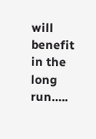will benefit in the long run…..